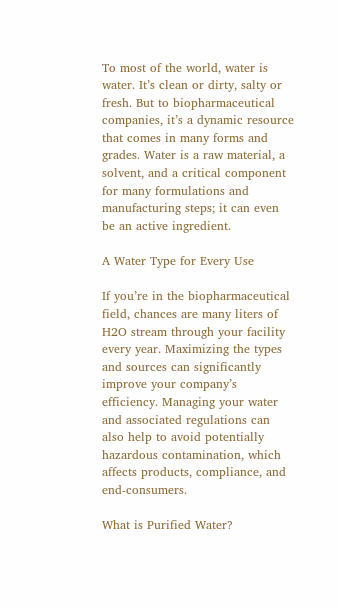To most of the world, water is water. It’s clean or dirty, salty or fresh. But to biopharmaceutical companies, it’s a dynamic resource that comes in many forms and grades. Water is a raw material, a solvent, and a critical component for many formulations and manufacturing steps; it can even be an active ingredient.

A Water Type for Every Use

If you’re in the biopharmaceutical field, chances are many liters of H2O stream through your facility every year. Maximizing the types and sources can significantly improve your company’s efficiency. Managing your water and associated regulations can also help to avoid potentially hazardous contamination, which affects products, compliance, and end-consumers.

What is Purified Water?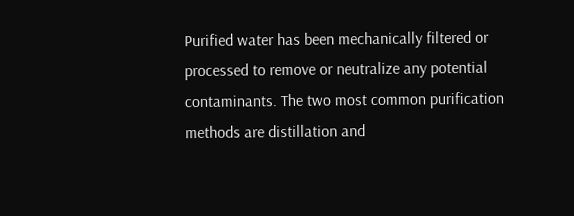Purified water has been mechanically filtered or processed to remove or neutralize any potential contaminants. The two most common purification methods are distillation and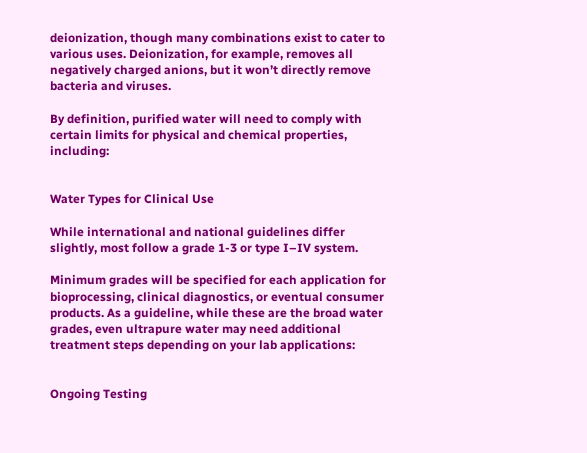deionization, though many combinations exist to cater to various uses. Deionization, for example, removes all negatively charged anions, but it won’t directly remove bacteria and viruses.

By definition, purified water will need to comply with certain limits for physical and chemical properties, including:


Water Types for Clinical Use

While international and national guidelines differ slightly, most follow a grade 1-3 or type I–IV system.

Minimum grades will be specified for each application for bioprocessing, clinical diagnostics, or eventual consumer products. As a guideline, while these are the broad water grades, even ultrapure water may need additional treatment steps depending on your lab applications:


Ongoing Testing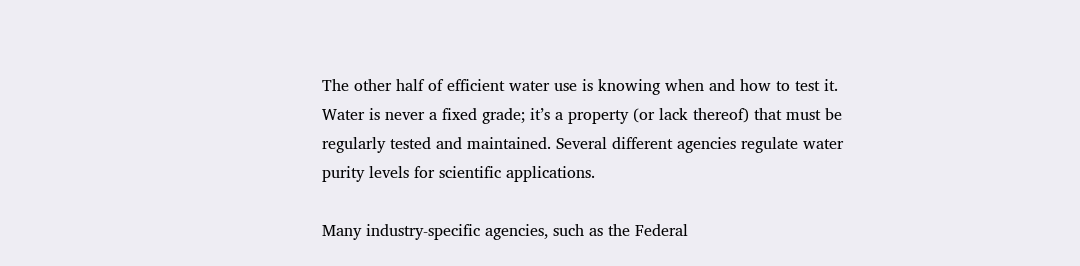The other half of efficient water use is knowing when and how to test it. Water is never a fixed grade; it’s a property (or lack thereof) that must be regularly tested and maintained. Several different agencies regulate water purity levels for scientific applications.

Many industry-specific agencies, such as the Federal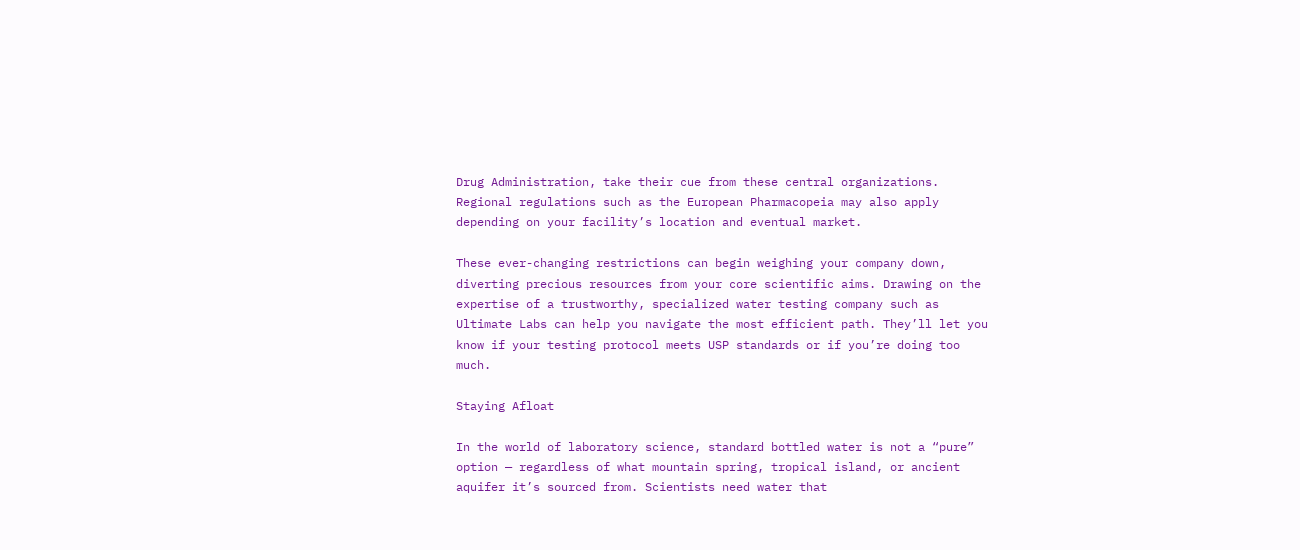Drug Administration, take their cue from these central organizations. Regional regulations such as the European Pharmacopeia may also apply depending on your facility’s location and eventual market.

These ever-changing restrictions can begin weighing your company down, diverting precious resources from your core scientific aims. Drawing on the expertise of a trustworthy, specialized water testing company such as Ultimate Labs can help you navigate the most efficient path. They’ll let you know if your testing protocol meets USP standards or if you’re doing too much.

Staying Afloat

In the world of laboratory science, standard bottled water is not a “pure” option — regardless of what mountain spring, tropical island, or ancient aquifer it’s sourced from. Scientists need water that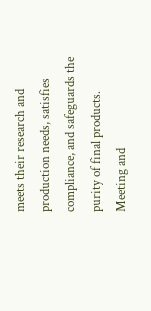meets their research and production needs, satisfies compliance, and safeguards the purity of final products. Meeting and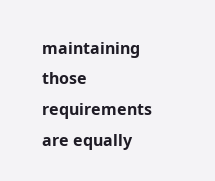maintaining those requirements are equally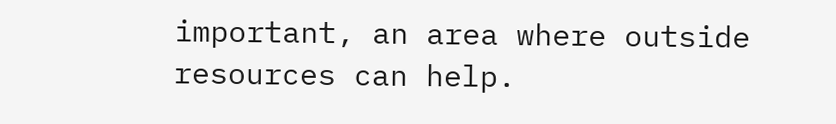important, an area where outside resources can help.